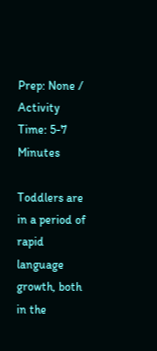Prep: None / Activity Time: 5-7 Minutes

Toddlers are in a period of rapid language growth, both in the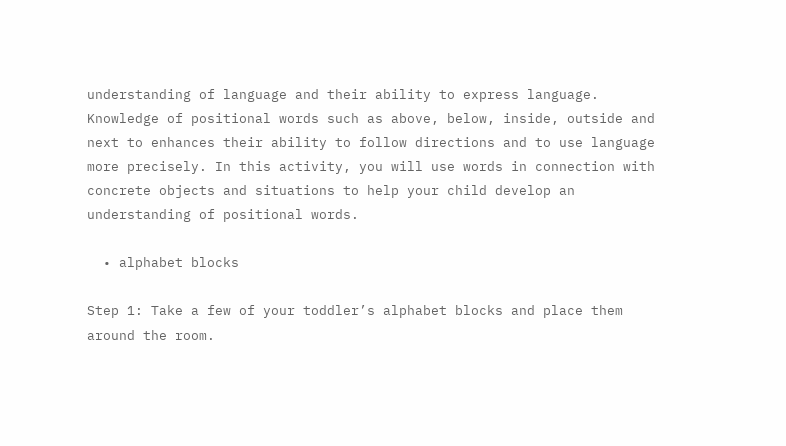understanding of language and their ability to express language. Knowledge of positional words such as above, below, inside, outside and next to enhances their ability to follow directions and to use language more precisely. In this activity, you will use words in connection with concrete objects and situations to help your child develop an understanding of positional words.

  • alphabet blocks

Step 1: Take a few of your toddler’s alphabet blocks and place them around the room.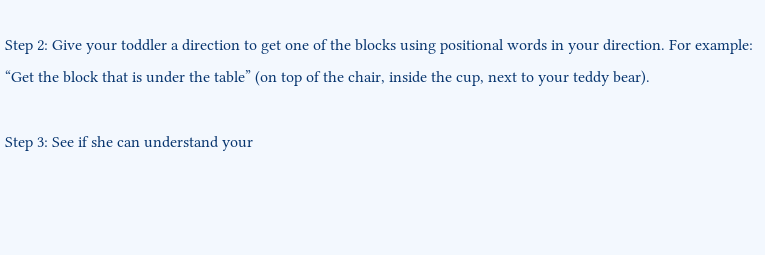Step 2: Give your toddler a direction to get one of the blocks using positional words in your direction. For example: “Get the block that is under the table” (on top of the chair, inside the cup, next to your teddy bear).

Step 3: See if she can understand your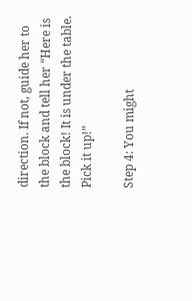direction. If not, guide her to the block and tell her “Here is the block! It is under the table. Pick it up!”

Step 4: You might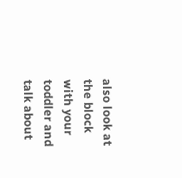also look at the block with your toddler and talk about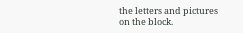the letters and pictures on the block.